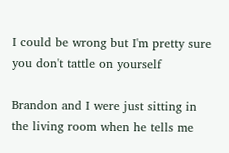I could be wrong but I'm pretty sure you don't tattle on yourself

Brandon and I were just sitting in the living room when he tells me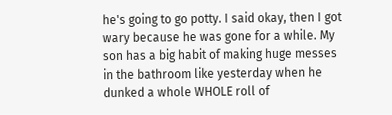he's going to go potty. I said okay, then I got wary because he was gone for a while. My son has a big habit of making huge messes in the bathroom like yesterday when he dunked a whole WHOLE roll of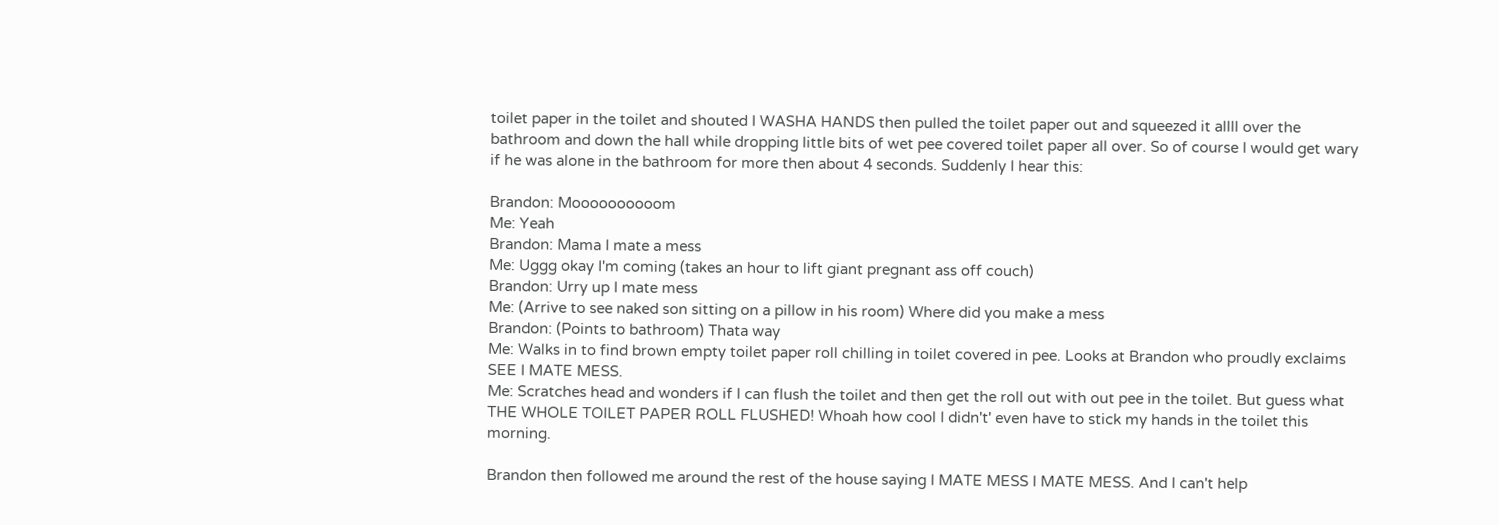toilet paper in the toilet and shouted I WASHA HANDS then pulled the toilet paper out and squeezed it allll over the bathroom and down the hall while dropping little bits of wet pee covered toilet paper all over. So of course I would get wary if he was alone in the bathroom for more then about 4 seconds. Suddenly I hear this:

Brandon: Moooooooooom
Me: Yeah
Brandon: Mama I mate a mess
Me: Uggg okay I'm coming (takes an hour to lift giant pregnant ass off couch)
Brandon: Urry up I mate mess
Me: (Arrive to see naked son sitting on a pillow in his room) Where did you make a mess
Brandon: (Points to bathroom) Thata way
Me: Walks in to find brown empty toilet paper roll chilling in toilet covered in pee. Looks at Brandon who proudly exclaims SEE I MATE MESS.
Me: Scratches head and wonders if I can flush the toilet and then get the roll out with out pee in the toilet. But guess what THE WHOLE TOILET PAPER ROLL FLUSHED! Whoah how cool I didn't' even have to stick my hands in the toilet this morning.

Brandon then followed me around the rest of the house saying I MATE MESS I MATE MESS. And I can't help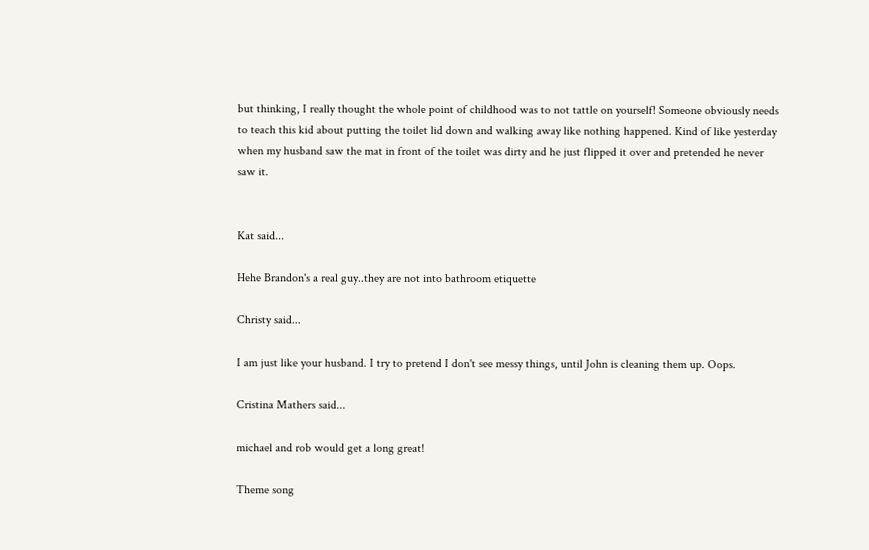but thinking, I really thought the whole point of childhood was to not tattle on yourself! Someone obviously needs to teach this kid about putting the toilet lid down and walking away like nothing happened. Kind of like yesterday when my husband saw the mat in front of the toilet was dirty and he just flipped it over and pretended he never saw it.


Kat said...

Hehe Brandon's a real guy..they are not into bathroom etiquette

Christy said...

I am just like your husband. I try to pretend I don't see messy things, until John is cleaning them up. Oops.

Cristina Mathers said...

michael and rob would get a long great!

Theme song